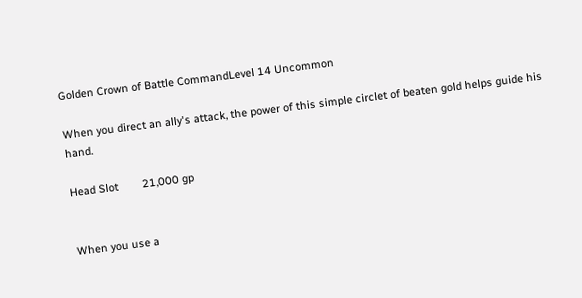Golden Crown of Battle CommandLevel 14 Uncommon

When you direct an ally's attack, the power of this simple circlet of beaten gold helps guide his hand.

Head Slot        21,000 gp


When you use a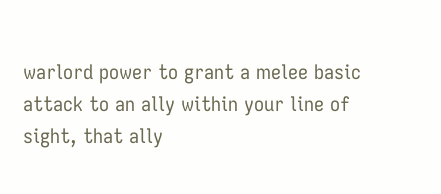warlord power to grant a melee basic attack to an ally within your line of sight, that ally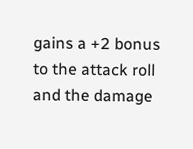gains a +2 bonus to the attack roll and the damage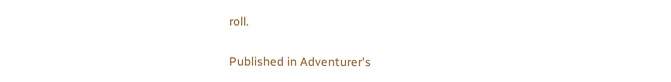roll.

Published in Adventurer's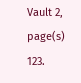Vault 2, page(s) 123.